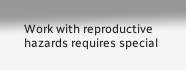Work with reproductive hazards requires special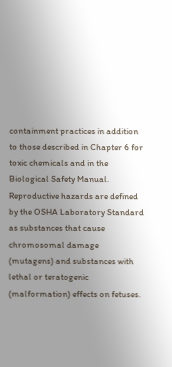containment practices in addition to those described in Chapter 6 for toxic chemicals and in the Biological Safety Manual. Reproductive hazards are defined by the OSHA Laboratory Standard as substances that cause chromosomal damage (mutagens) and substances with lethal or teratogenic (malformation) effects on fetuses.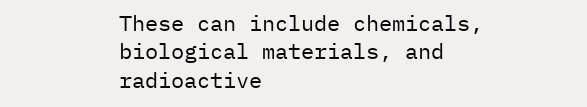These can include chemicals, biological materials, and radioactive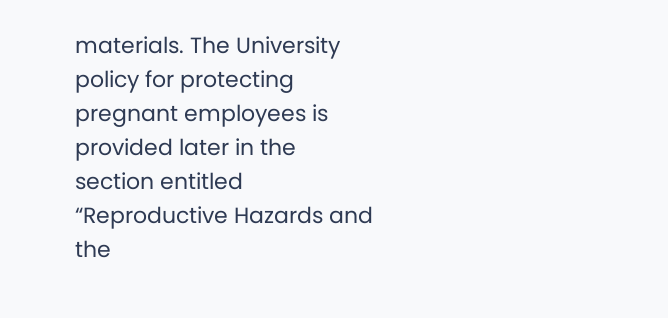materials. The University policy for protecting pregnant employees is provided later in the section entitled “Reproductive Hazards and the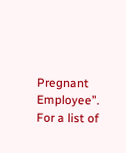Pregnant Employee”. For a list of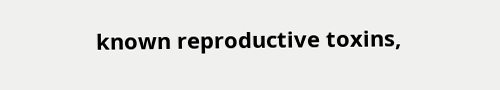known reproductive toxins,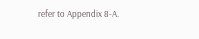refer to Appendix 8-A.